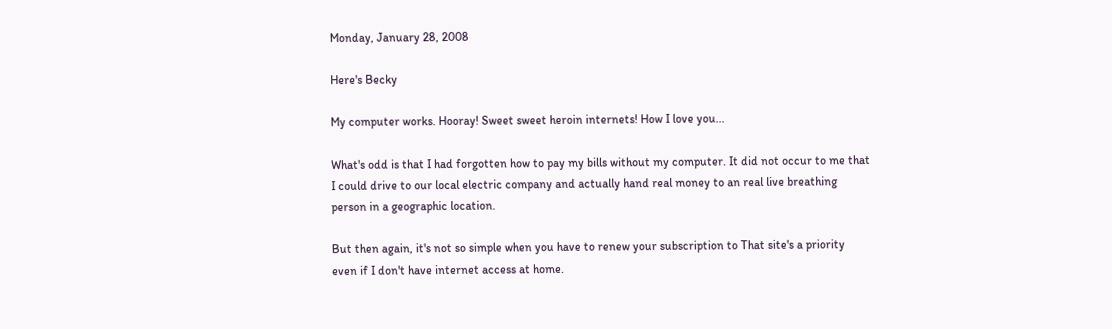Monday, January 28, 2008

Here's Becky

My computer works. Hooray! Sweet sweet heroin internets! How I love you...

What's odd is that I had forgotten how to pay my bills without my computer. It did not occur to me that I could drive to our local electric company and actually hand real money to an real live breathing person in a geographic location.

But then again, it's not so simple when you have to renew your subscription to That site's a priority even if I don't have internet access at home.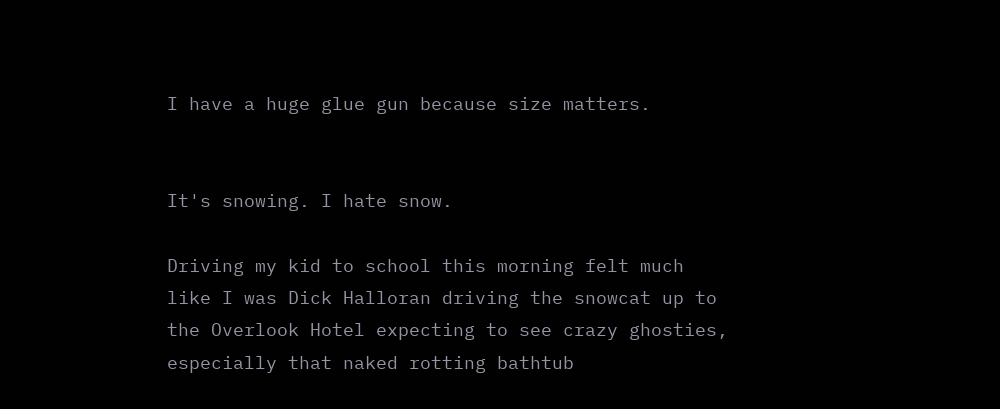I have a huge glue gun because size matters.


It's snowing. I hate snow.

Driving my kid to school this morning felt much like I was Dick Halloran driving the snowcat up to the Overlook Hotel expecting to see crazy ghosties, especially that naked rotting bathtub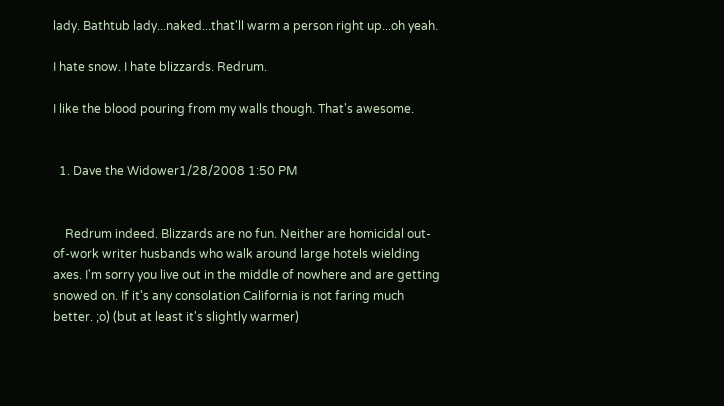lady. Bathtub lady...naked...that'll warm a person right up...oh yeah.

I hate snow. I hate blizzards. Redrum.

I like the blood pouring from my walls though. That's awesome.


  1. Dave the Widower1/28/2008 1:50 PM


    Redrum indeed. Blizzards are no fun. Neither are homicidal out-of-work writer husbands who walk around large hotels wielding axes. I'm sorry you live out in the middle of nowhere and are getting snowed on. If it's any consolation California is not faring much better. ;o) (but at least it's slightly warmer)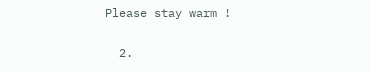Please stay warm !

  2.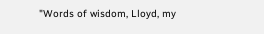"Words of wisdom, Lloyd, my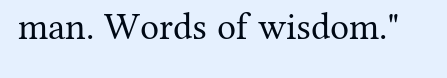man. Words of wisdom."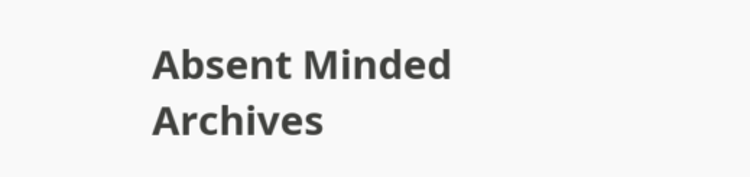Absent Minded Archives